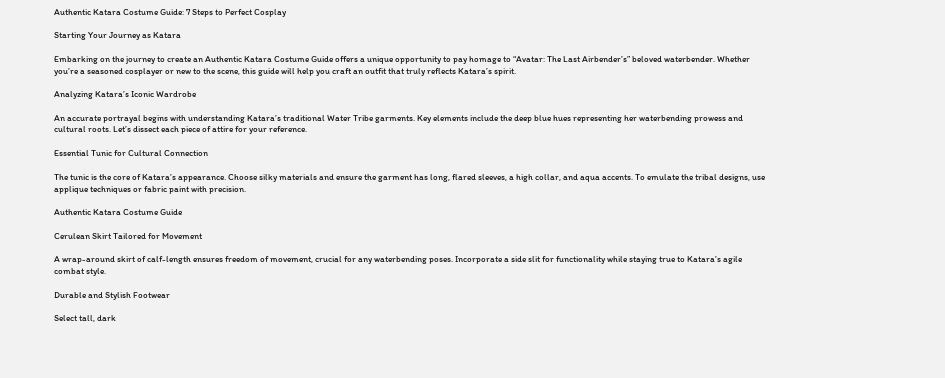Authentic Katara Costume Guide: 7 Steps to Perfect Cosplay

Starting Your Journey as Katara

Embarking on the journey to create an Authentic Katara Costume Guide offers a unique opportunity to pay homage to “Avatar: The Last Airbender’s” beloved waterbender. Whether you’re a seasoned cosplayer or new to the scene, this guide will help you craft an outfit that truly reflects Katara’s spirit.

Analyzing Katara’s Iconic Wardrobe

An accurate portrayal begins with understanding Katara’s traditional Water Tribe garments. Key elements include the deep blue hues representing her waterbending prowess and cultural roots. Let’s dissect each piece of attire for your reference.

Essential Tunic for Cultural Connection

The tunic is the core of Katara’s appearance. Choose silky materials and ensure the garment has long, flared sleeves, a high collar, and aqua accents. To emulate the tribal designs, use applique techniques or fabric paint with precision.

Authentic Katara Costume Guide

Cerulean Skirt Tailored for Movement

A wrap-around skirt of calf-length ensures freedom of movement, crucial for any waterbending poses. Incorporate a side slit for functionality while staying true to Katara’s agile combat style.

Durable and Stylish Footwear

Select tall, dark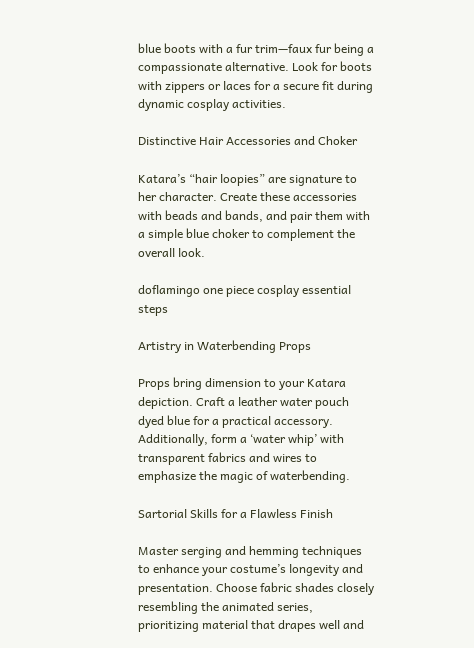blue boots with a fur trim—faux fur being a compassionate alternative. Look for boots with zippers or laces for a secure fit during dynamic cosplay activities.

Distinctive Hair Accessories and Choker

Katara’s “hair loopies” are signature to her character. Create these accessories with beads and bands, and pair them with a simple blue choker to complement the overall look.

doflamingo one piece cosplay essential steps

Artistry in Waterbending Props

Props bring dimension to your Katara depiction. Craft a leather water pouch dyed blue for a practical accessory. Additionally, form a ‘water whip’ with transparent fabrics and wires to emphasize the magic of waterbending.

Sartorial Skills for a Flawless Finish

Master serging and hemming techniques to enhance your costume’s longevity and presentation. Choose fabric shades closely resembling the animated series, prioritizing material that drapes well and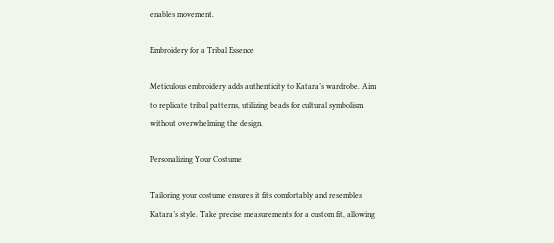enables movement.

Embroidery for a Tribal Essence

Meticulous embroidery adds authenticity to Katara’s wardrobe. Aim to replicate tribal patterns, utilizing beads for cultural symbolism without overwhelming the design.

Personalizing Your Costume

Tailoring your costume ensures it fits comfortably and resembles Katara’s style. Take precise measurements for a custom fit, allowing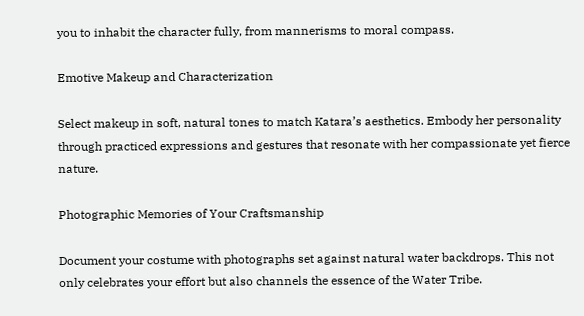you to inhabit the character fully, from mannerisms to moral compass.

Emotive Makeup and Characterization

Select makeup in soft, natural tones to match Katara’s aesthetics. Embody her personality through practiced expressions and gestures that resonate with her compassionate yet fierce nature.

Photographic Memories of Your Craftsmanship

Document your costume with photographs set against natural water backdrops. This not only celebrates your effort but also channels the essence of the Water Tribe.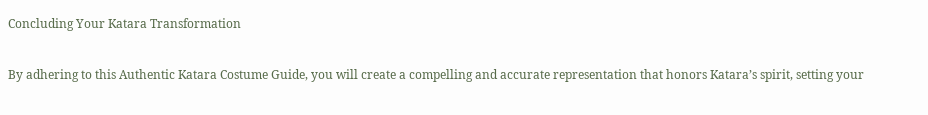Concluding Your Katara Transformation

By adhering to this Authentic Katara Costume Guide, you will create a compelling and accurate representation that honors Katara’s spirit, setting your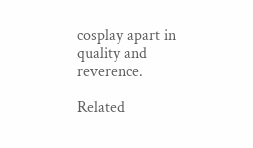cosplay apart in quality and reverence.

Related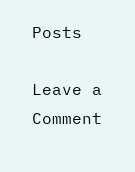Posts

Leave a Comment